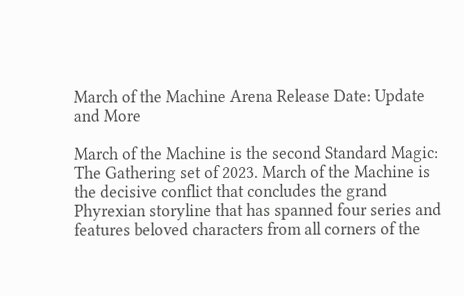March of the Machine Arena Release Date: Update and More

March of the Machine is the second Standard Magic: The Gathering set of 2023. March of the Machine is the decisive conflict that concludes the grand Phyrexian storyline that has spanned four series and features beloved characters from all corners of the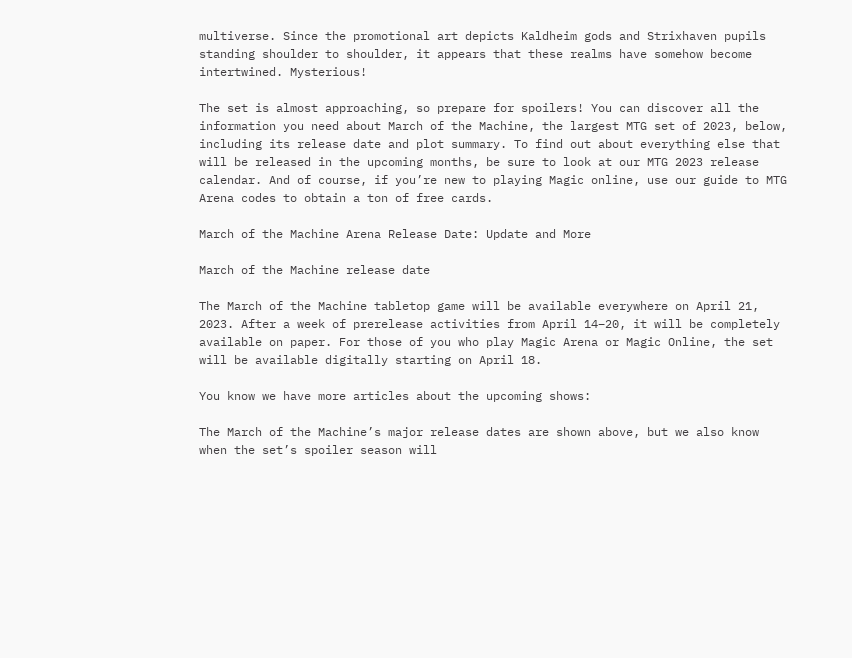multiverse. Since the promotional art depicts Kaldheim gods and Strixhaven pupils standing shoulder to shoulder, it appears that these realms have somehow become intertwined. Mysterious!

The set is almost approaching, so prepare for spoilers! You can discover all the information you need about March of the Machine, the largest MTG set of 2023, below, including its release date and plot summary. To find out about everything else that will be released in the upcoming months, be sure to look at our MTG 2023 release calendar. And of course, if you’re new to playing Magic online, use our guide to MTG Arena codes to obtain a ton of free cards.

March of the Machine Arena Release Date: Update and More

March of the Machine release date

The March of the Machine tabletop game will be available everywhere on April 21, 2023. After a week of prerelease activities from April 14–20, it will be completely available on paper. For those of you who play Magic Arena or Magic Online, the set will be available digitally starting on April 18.

You know we have more articles about the upcoming shows:

The March of the Machine’s major release dates are shown above, but we also know when the set’s spoiler season will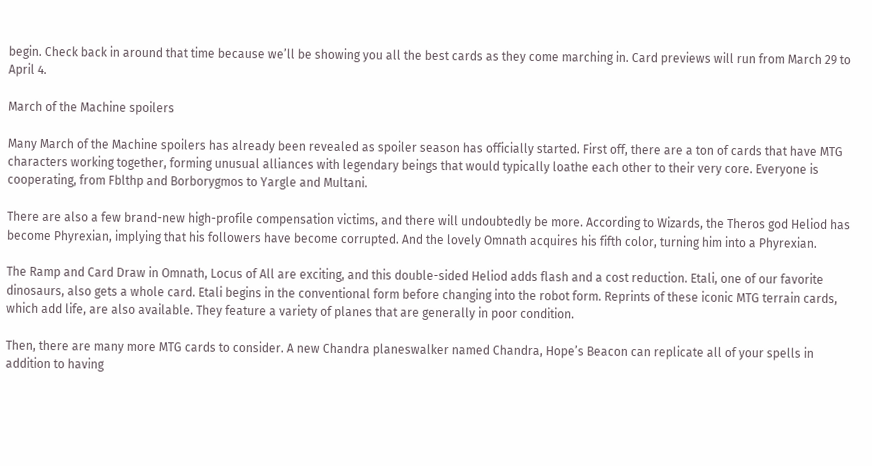begin. Check back in around that time because we’ll be showing you all the best cards as they come marching in. Card previews will run from March 29 to April 4.

March of the Machine spoilers

Many March of the Machine spoilers has already been revealed as spoiler season has officially started. First off, there are a ton of cards that have MTG characters working together, forming unusual alliances with legendary beings that would typically loathe each other to their very core. Everyone is cooperating, from Fblthp and Borborygmos to Yargle and Multani.

There are also a few brand-new high-profile compensation victims, and there will undoubtedly be more. According to Wizards, the Theros god Heliod has become Phyrexian, implying that his followers have become corrupted. And the lovely Omnath acquires his fifth color, turning him into a Phyrexian.

The Ramp and Card Draw in Omnath, Locus of All are exciting, and this double-sided Heliod adds flash and a cost reduction. Etali, one of our favorite dinosaurs, also gets a whole card. Etali begins in the conventional form before changing into the robot form. Reprints of these iconic MTG terrain cards, which add life, are also available. They feature a variety of planes that are generally in poor condition.

Then, there are many more MTG cards to consider. A new Chandra planeswalker named Chandra, Hope’s Beacon can replicate all of your spells in addition to having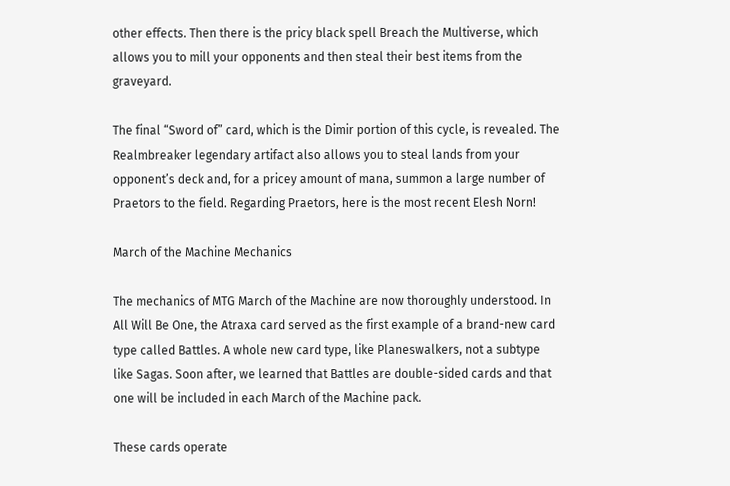other effects. Then there is the pricy black spell Breach the Multiverse, which allows you to mill your opponents and then steal their best items from the graveyard.

The final “Sword of” card, which is the Dimir portion of this cycle, is revealed. The Realmbreaker legendary artifact also allows you to steal lands from your opponent’s deck and, for a pricey amount of mana, summon a large number of Praetors to the field. Regarding Praetors, here is the most recent Elesh Norn!

March of the Machine Mechanics

The mechanics of MTG March of the Machine are now thoroughly understood. In All Will Be One, the Atraxa card served as the first example of a brand-new card type called Battles. A whole new card type, like Planeswalkers, not a subtype like Sagas. Soon after, we learned that Battles are double-sided cards and that one will be included in each March of the Machine pack.

These cards operate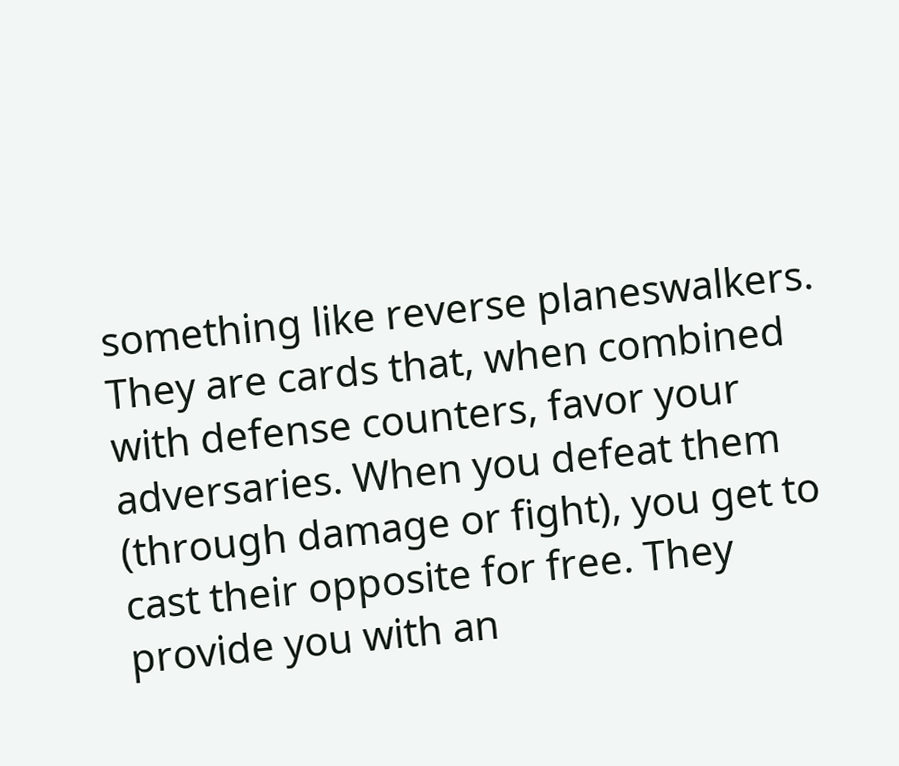something like reverse planeswalkers. They are cards that, when combined with defense counters, favor your adversaries. When you defeat them (through damage or fight), you get to cast their opposite for free. They provide you with an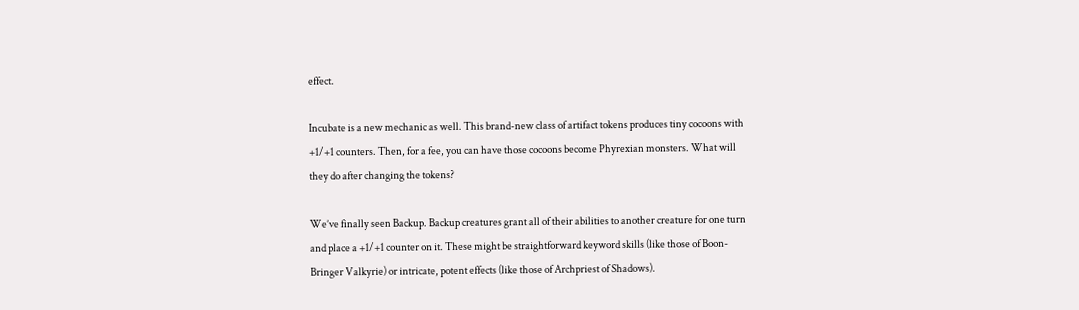effect.

Incubate is a new mechanic as well. This brand-new class of artifact tokens produces tiny cocoons with +1/+1 counters. Then, for a fee, you can have those cocoons become Phyrexian monsters. What will they do after changing the tokens?

We’ve finally seen Backup. Backup creatures grant all of their abilities to another creature for one turn and place a +1/+1 counter on it. These might be straightforward keyword skills (like those of Boon-Bringer Valkyrie) or intricate, potent effects (like those of Archpriest of Shadows).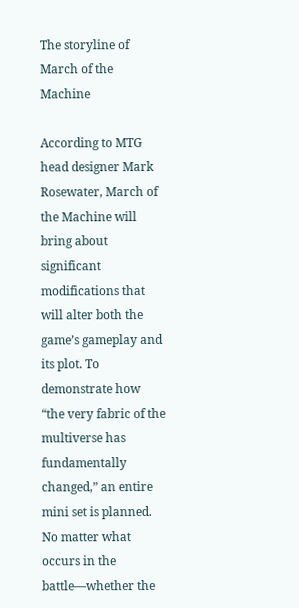The storyline of March of the Machine

According to MTG head designer Mark Rosewater, March of the Machine will bring about significant modifications that will alter both the game’s gameplay and its plot. To demonstrate how “the very fabric of the multiverse has fundamentally changed,” an entire mini set is planned. No matter what occurs in the battle—whether the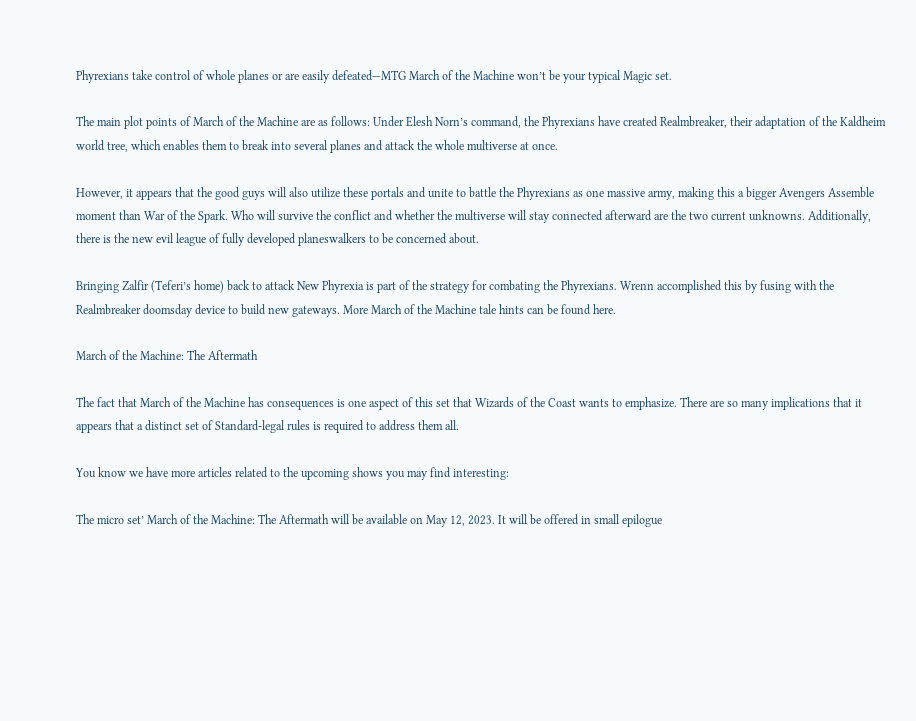Phyrexians take control of whole planes or are easily defeated—MTG March of the Machine won’t be your typical Magic set.

The main plot points of March of the Machine are as follows: Under Elesh Norn’s command, the Phyrexians have created Realmbreaker, their adaptation of the Kaldheim world tree, which enables them to break into several planes and attack the whole multiverse at once.

However, it appears that the good guys will also utilize these portals and unite to battle the Phyrexians as one massive army, making this a bigger Avengers Assemble moment than War of the Spark. Who will survive the conflict and whether the multiverse will stay connected afterward are the two current unknowns. Additionally, there is the new evil league of fully developed planeswalkers to be concerned about.

Bringing Zalfir (Teferi’s home) back to attack New Phyrexia is part of the strategy for combating the Phyrexians. Wrenn accomplished this by fusing with the Realmbreaker doomsday device to build new gateways. More March of the Machine tale hints can be found here.

March of the Machine: The Aftermath

The fact that March of the Machine has consequences is one aspect of this set that Wizards of the Coast wants to emphasize. There are so many implications that it appears that a distinct set of Standard-legal rules is required to address them all.

You know we have more articles related to the upcoming shows you may find interesting:

The micro set’ March of the Machine: The Aftermath will be available on May 12, 2023. It will be offered in small epilogue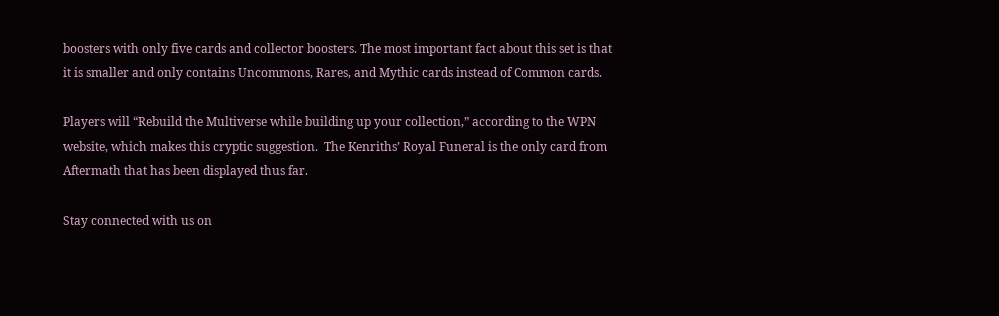boosters with only five cards and collector boosters. The most important fact about this set is that it is smaller and only contains Uncommons, Rares, and Mythic cards instead of Common cards.

Players will “Rebuild the Multiverse while building up your collection,” according to the WPN website, which makes this cryptic suggestion.  The Kenriths’ Royal Funeral is the only card from Aftermath that has been displayed thus far.

Stay connected with us on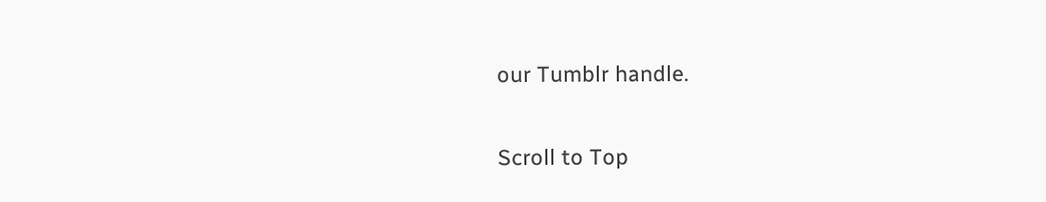our Tumblr handle.

Scroll to Top